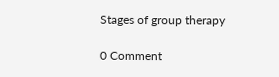Stages of group therapy

0 Comment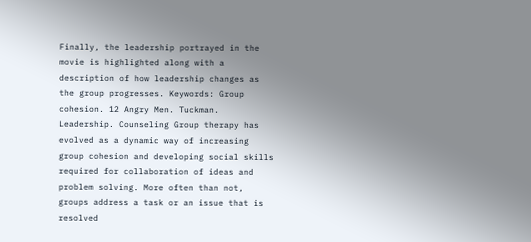Finally, the leadership portrayed in the movie is highlighted along with a description of how leadership changes as the group progresses. Keywords: Group cohesion. 12 Angry Men. Tuckman. Leadership. Counseling Group therapy has evolved as a dynamic way of increasing group cohesion and developing social skills required for collaboration of ideas and problem solving. More often than not, groups address a task or an issue that is resolved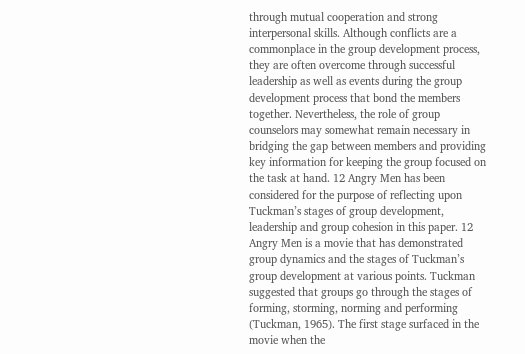through mutual cooperation and strong interpersonal skills. Although conflicts are a commonplace in the group development process, they are often overcome through successful leadership as well as events during the group development process that bond the members together. Nevertheless, the role of group counselors may somewhat remain necessary in bridging the gap between members and providing key information for keeping the group focused on the task at hand. 12 Angry Men has been considered for the purpose of reflecting upon Tuckman’s stages of group development, leadership and group cohesion in this paper. 12 Angry Men is a movie that has demonstrated group dynamics and the stages of Tuckman’s group development at various points. Tuckman suggested that groups go through the stages of forming, storming, norming and performing (Tuckman, 1965). The first stage surfaced in the movie when the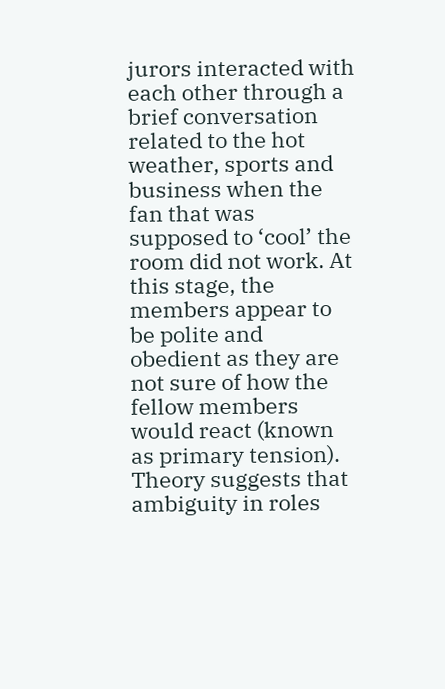jurors interacted with each other through a brief conversation related to the hot weather, sports and business when the fan that was supposed to ‘cool’ the room did not work. At this stage, the members appear to be polite and obedient as they are not sure of how the fellow members would react (known as primary tension). Theory suggests that ambiguity in roles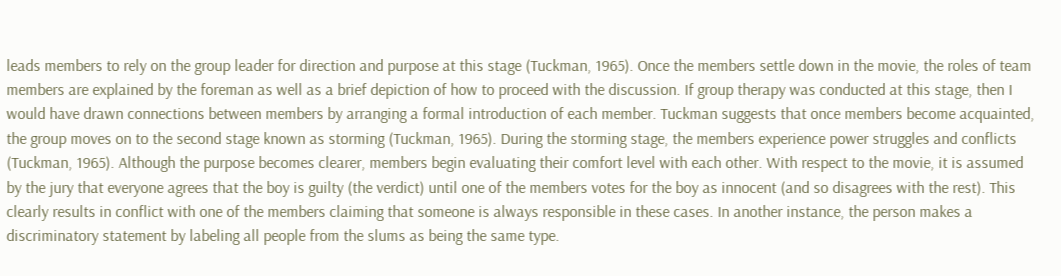leads members to rely on the group leader for direction and purpose at this stage (Tuckman, 1965). Once the members settle down in the movie, the roles of team members are explained by the foreman as well as a brief depiction of how to proceed with the discussion. If group therapy was conducted at this stage, then I would have drawn connections between members by arranging a formal introduction of each member. Tuckman suggests that once members become acquainted, the group moves on to the second stage known as storming (Tuckman, 1965). During the storming stage, the members experience power struggles and conflicts (Tuckman, 1965). Although the purpose becomes clearer, members begin evaluating their comfort level with each other. With respect to the movie, it is assumed by the jury that everyone agrees that the boy is guilty (the verdict) until one of the members votes for the boy as innocent (and so disagrees with the rest). This clearly results in conflict with one of the members claiming that someone is always responsible in these cases. In another instance, the person makes a discriminatory statement by labeling all people from the slums as being the same type.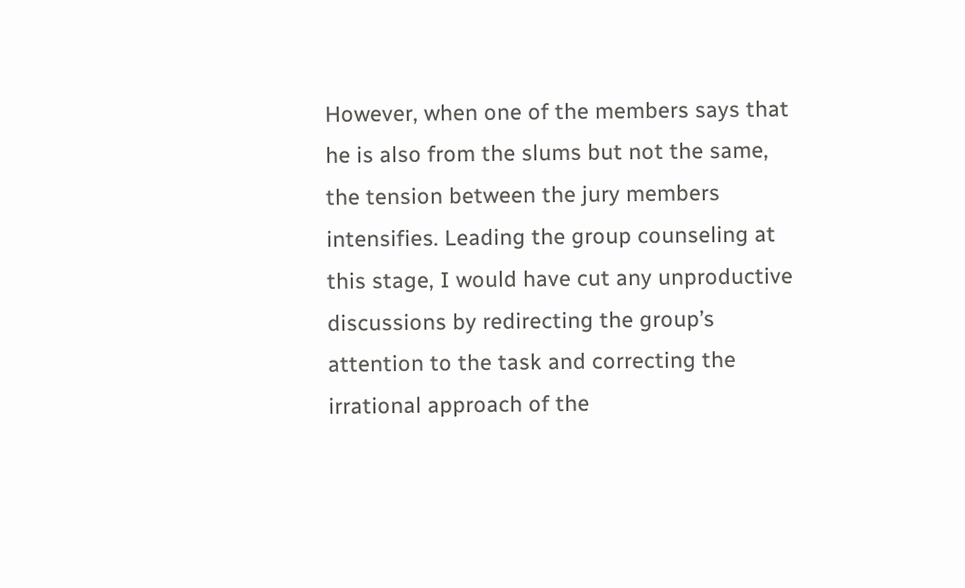However, when one of the members says that he is also from the slums but not the same, the tension between the jury members intensifies. Leading the group counseling at this stage, I would have cut any unproductive discussions by redirecting the group’s attention to the task and correcting the irrational approach of the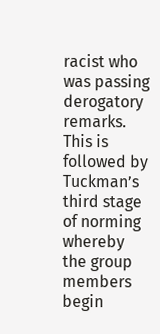racist who was passing derogatory remarks. This is followed by Tuckman’s third stage of norming whereby the group members begin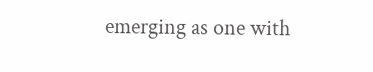emerging as one with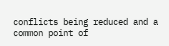conflicts being reduced and a common point of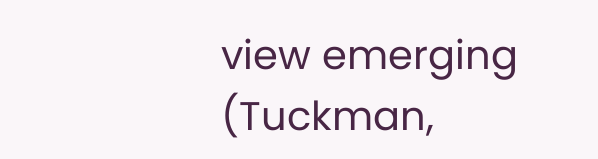view emerging (Tuckman,